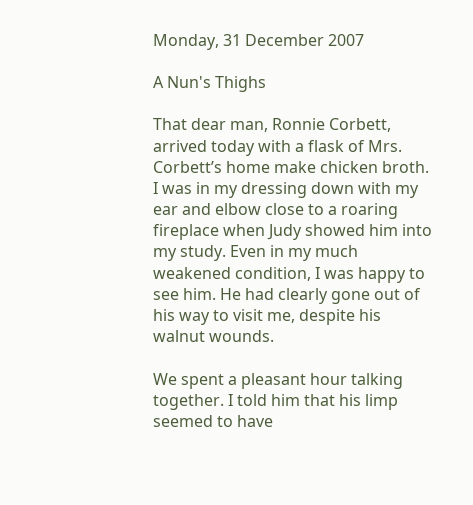Monday, 31 December 2007

A Nun's Thighs

That dear man, Ronnie Corbett, arrived today with a flask of Mrs. Corbett’s home make chicken broth. I was in my dressing down with my ear and elbow close to a roaring fireplace when Judy showed him into my study. Even in my much weakened condition, I was happy to see him. He had clearly gone out of his way to visit me, despite his walnut wounds.

We spent a pleasant hour talking together. I told him that his limp seemed to have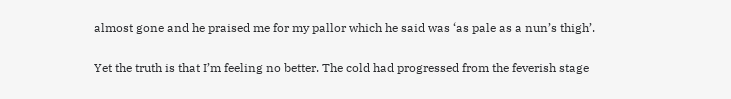almost gone and he praised me for my pallor which he said was ‘as pale as a nun’s thigh’.

Yet the truth is that I’m feeling no better. The cold had progressed from the feverish stage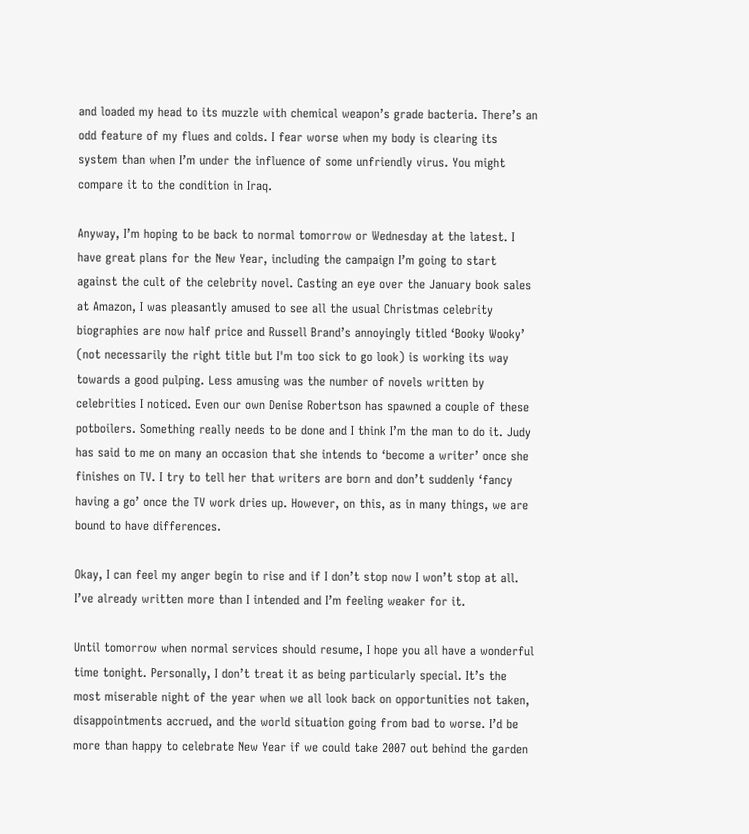and loaded my head to its muzzle with chemical weapon’s grade bacteria. There’s an odd feature of my flues and colds. I fear worse when my body is clearing its system than when I’m under the influence of some unfriendly virus. You might compare it to the condition in Iraq.

Anyway, I’m hoping to be back to normal tomorrow or Wednesday at the latest. I have great plans for the New Year, including the campaign I’m going to start against the cult of the celebrity novel. Casting an eye over the January book sales at Amazon, I was pleasantly amused to see all the usual Christmas celebrity biographies are now half price and Russell Brand’s annoyingly titled ‘Booky Wooky’ (not necessarily the right title but I'm too sick to go look) is working its way towards a good pulping. Less amusing was the number of novels written by celebrities I noticed. Even our own Denise Robertson has spawned a couple of these potboilers. Something really needs to be done and I think I’m the man to do it. Judy has said to me on many an occasion that she intends to ‘become a writer’ once she finishes on TV. I try to tell her that writers are born and don’t suddenly ‘fancy having a go’ once the TV work dries up. However, on this, as in many things, we are bound to have differences.

Okay, I can feel my anger begin to rise and if I don’t stop now I won’t stop at all. I’ve already written more than I intended and I’m feeling weaker for it.

Until tomorrow when normal services should resume, I hope you all have a wonderful time tonight. Personally, I don’t treat it as being particularly special. It’s the most miserable night of the year when we all look back on opportunities not taken, disappointments accrued, and the world situation going from bad to worse. I’d be more than happy to celebrate New Year if we could take 2007 out behind the garden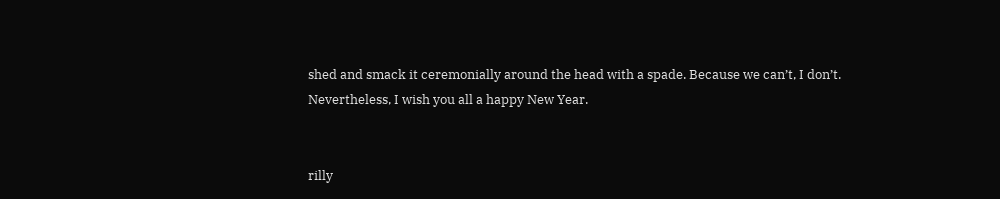shed and smack it ceremonially around the head with a spade. Because we can’t, I don’t. Nevertheless, I wish you all a happy New Year.


rilly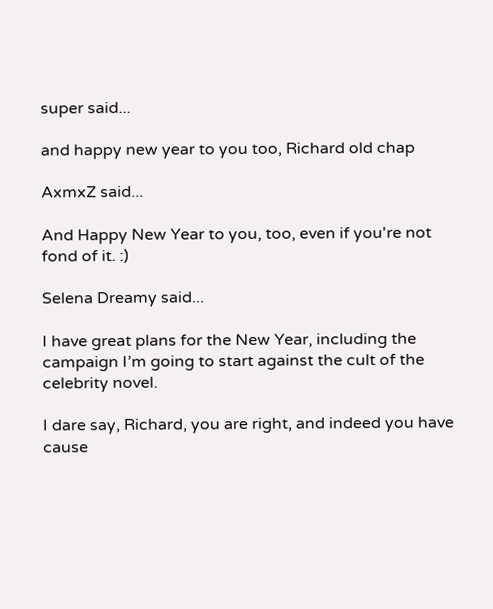super said...

and happy new year to you too, Richard old chap

AxmxZ said...

And Happy New Year to you, too, even if you're not fond of it. :)

Selena Dreamy said...

I have great plans for the New Year, including the campaign I’m going to start against the cult of the celebrity novel.

I dare say, Richard, you are right, and indeed you have cause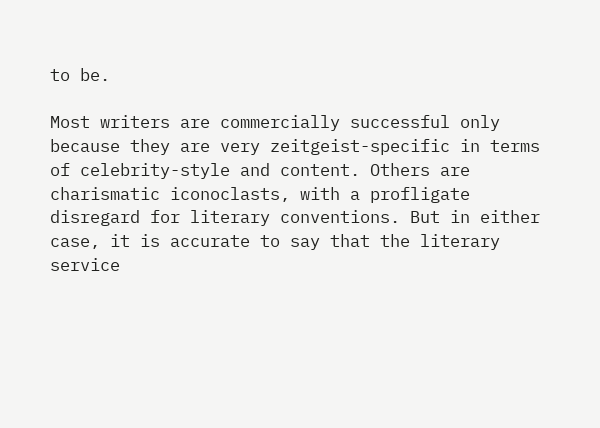to be.

Most writers are commercially successful only because they are very zeitgeist-specific in terms of celebrity-style and content. Others are charismatic iconoclasts, with a profligate disregard for literary conventions. But in either case, it is accurate to say that the literary service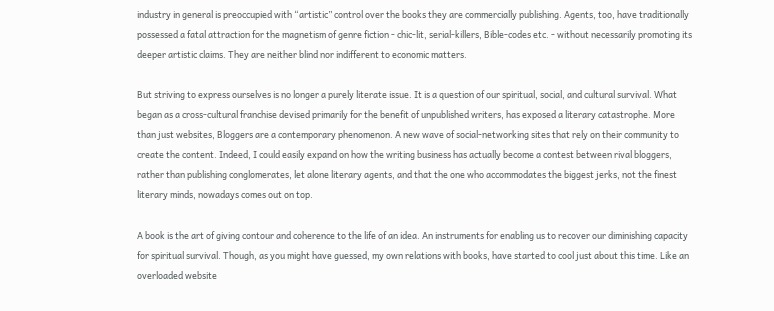industry in general is preoccupied with “artistic” control over the books they are commercially publishing. Agents, too, have traditionally possessed a fatal attraction for the magnetism of genre fiction - chic-lit, serial-killers, Bible-codes etc. - without necessarily promoting its deeper artistic claims. They are neither blind nor indifferent to economic matters.

But striving to express ourselves is no longer a purely literate issue. It is a question of our spiritual, social, and cultural survival. What began as a cross-cultural franchise devised primarily for the benefit of unpublished writers, has exposed a literary catastrophe. More than just websites, Bloggers are a contemporary phenomenon. A new wave of social-networking sites that rely on their community to create the content. Indeed, I could easily expand on how the writing business has actually become a contest between rival bloggers, rather than publishing conglomerates, let alone literary agents, and that the one who accommodates the biggest jerks, not the finest literary minds, nowadays comes out on top.

A book is the art of giving contour and coherence to the life of an idea. An instruments for enabling us to recover our diminishing capacity for spiritual survival. Though, as you might have guessed, my own relations with books, have started to cool just about this time. Like an overloaded website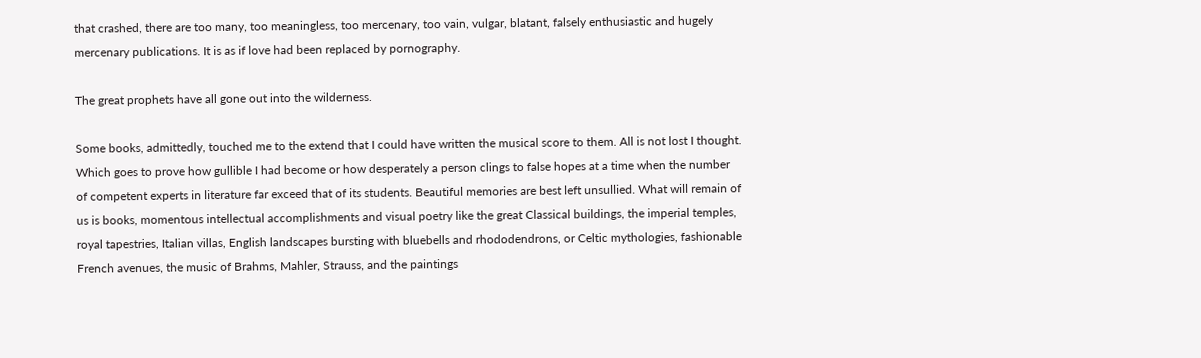that crashed, there are too many, too meaningless, too mercenary, too vain, vulgar, blatant, falsely enthusiastic and hugely mercenary publications. It is as if love had been replaced by pornography.

The great prophets have all gone out into the wilderness.

Some books, admittedly, touched me to the extend that I could have written the musical score to them. All is not lost I thought. Which goes to prove how gullible I had become or how desperately a person clings to false hopes at a time when the number of competent experts in literature far exceed that of its students. Beautiful memories are best left unsullied. What will remain of us is books, momentous intellectual accomplishments and visual poetry like the great Classical buildings, the imperial temples, royal tapestries, Italian villas, English landscapes bursting with bluebells and rhododendrons, or Celtic mythologies, fashionable French avenues, the music of Brahms, Mahler, Strauss, and the paintings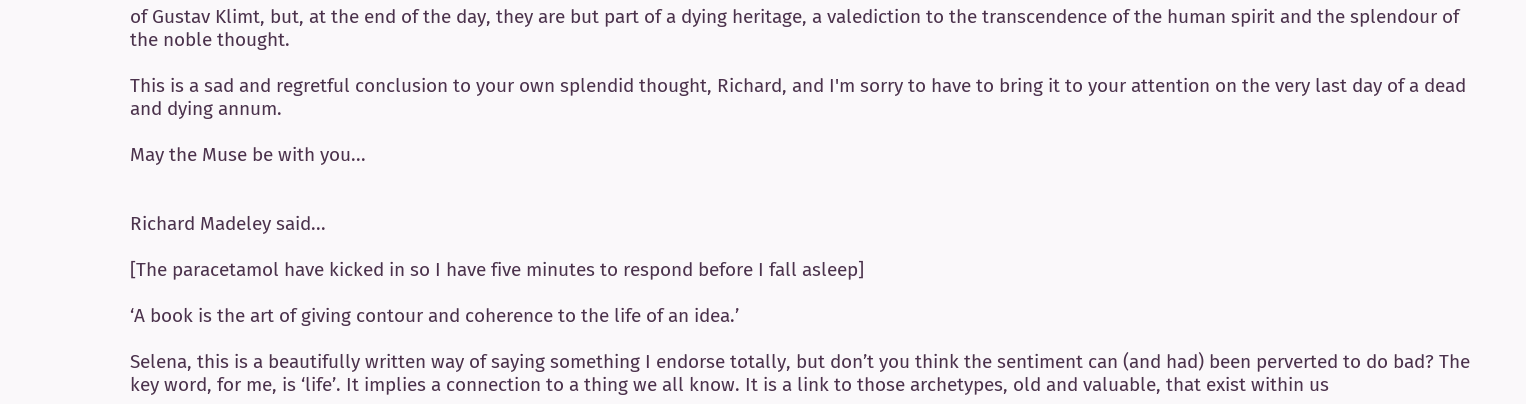of Gustav Klimt, but, at the end of the day, they are but part of a dying heritage, a valediction to the transcendence of the human spirit and the splendour of the noble thought.

This is a sad and regretful conclusion to your own splendid thought, Richard, and I'm sorry to have to bring it to your attention on the very last day of a dead and dying annum.

May the Muse be with you...


Richard Madeley said...

[The paracetamol have kicked in so I have five minutes to respond before I fall asleep]

‘A book is the art of giving contour and coherence to the life of an idea.’

Selena, this is a beautifully written way of saying something I endorse totally, but don’t you think the sentiment can (and had) been perverted to do bad? The key word, for me, is ‘life’. It implies a connection to a thing we all know. It is a link to those archetypes, old and valuable, that exist within us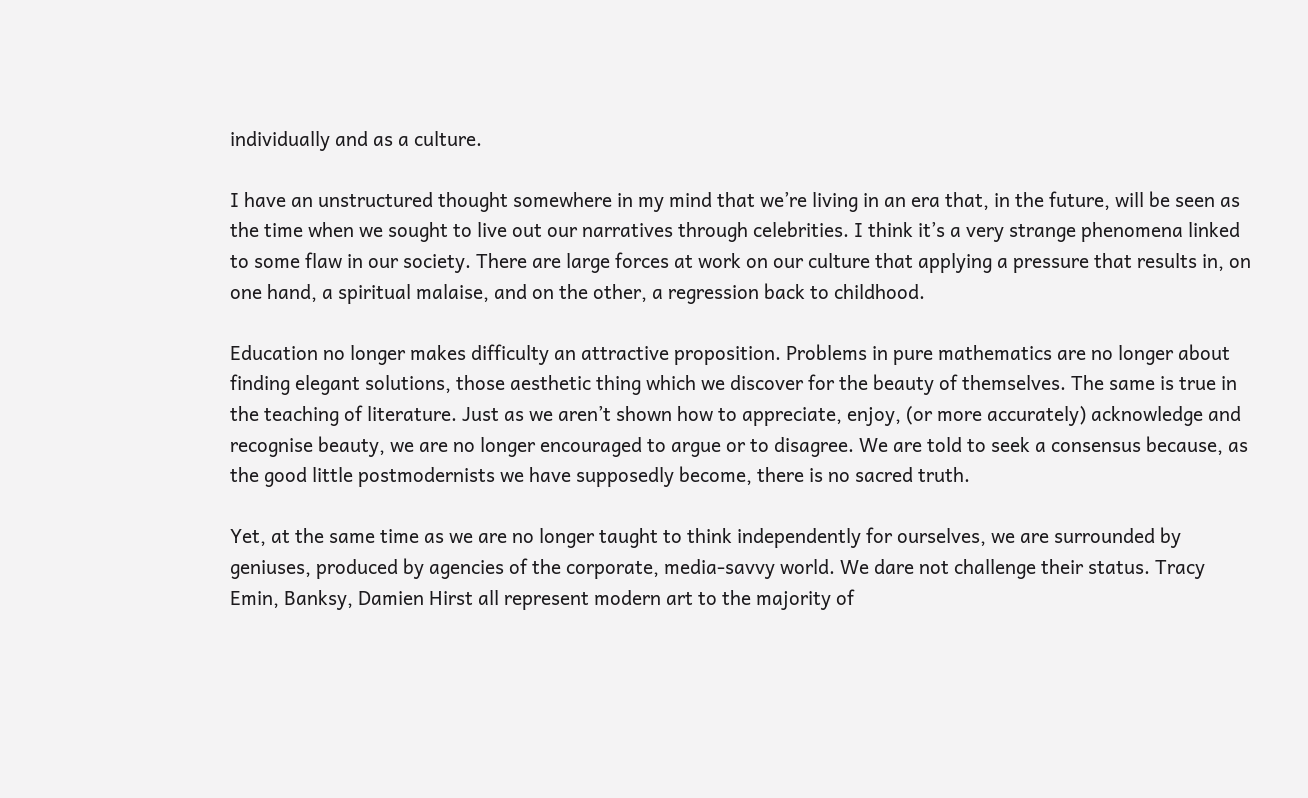individually and as a culture.

I have an unstructured thought somewhere in my mind that we’re living in an era that, in the future, will be seen as the time when we sought to live out our narratives through celebrities. I think it’s a very strange phenomena linked to some flaw in our society. There are large forces at work on our culture that applying a pressure that results in, on one hand, a spiritual malaise, and on the other, a regression back to childhood.

Education no longer makes difficulty an attractive proposition. Problems in pure mathematics are no longer about finding elegant solutions, those aesthetic thing which we discover for the beauty of themselves. The same is true in the teaching of literature. Just as we aren’t shown how to appreciate, enjoy, (or more accurately) acknowledge and recognise beauty, we are no longer encouraged to argue or to disagree. We are told to seek a consensus because, as the good little postmodernists we have supposedly become, there is no sacred truth.

Yet, at the same time as we are no longer taught to think independently for ourselves, we are surrounded by geniuses, produced by agencies of the corporate, media-savvy world. We dare not challenge their status. Tracy Emin, Banksy, Damien Hirst all represent modern art to the majority of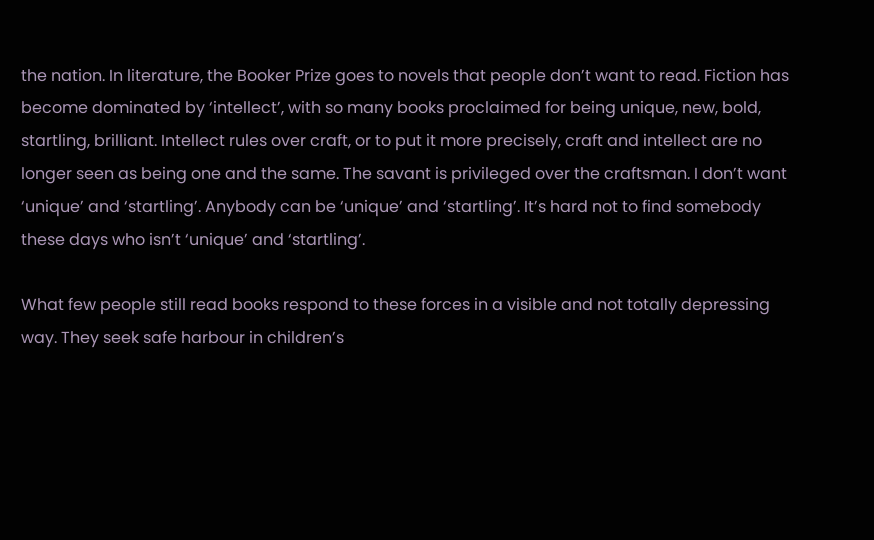the nation. In literature, the Booker Prize goes to novels that people don’t want to read. Fiction has become dominated by ‘intellect’, with so many books proclaimed for being unique, new, bold, startling, brilliant. Intellect rules over craft, or to put it more precisely, craft and intellect are no longer seen as being one and the same. The savant is privileged over the craftsman. I don’t want ‘unique’ and ‘startling’. Anybody can be ‘unique’ and ‘startling’. It’s hard not to find somebody these days who isn’t ‘unique’ and ‘startling’.

What few people still read books respond to these forces in a visible and not totally depressing way. They seek safe harbour in children’s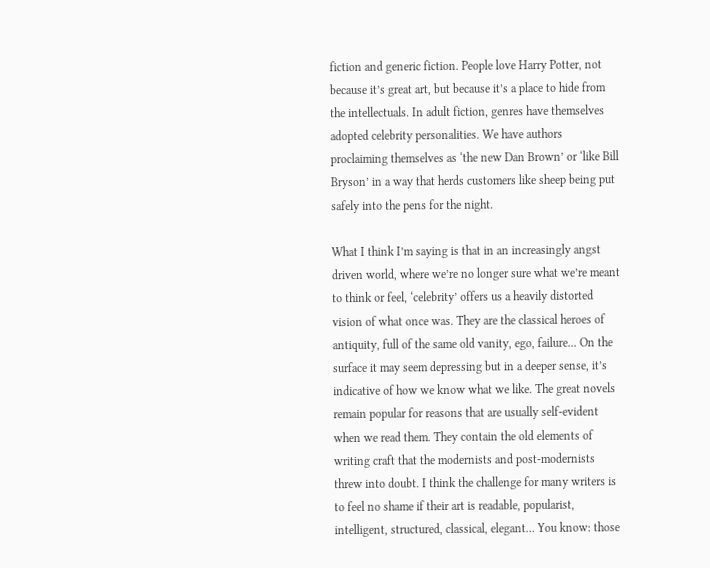fiction and generic fiction. People love Harry Potter, not because it’s great art, but because it’s a place to hide from the intellectuals. In adult fiction, genres have themselves adopted celebrity personalities. We have authors proclaiming themselves as ‘the new Dan Brown’ or ‘like Bill Bryson’ in a way that herds customers like sheep being put safely into the pens for the night.

What I think I’m saying is that in an increasingly angst driven world, where we’re no longer sure what we’re meant to think or feel, ‘celebrity’ offers us a heavily distorted vision of what once was. They are the classical heroes of antiquity, full of the same old vanity, ego, failure... On the surface it may seem depressing but in a deeper sense, it’s indicative of how we know what we like. The great novels remain popular for reasons that are usually self-evident when we read them. They contain the old elements of writing craft that the modernists and post-modernists threw into doubt. I think the challenge for many writers is to feel no shame if their art is readable, popularist, intelligent, structured, classical, elegant… You know: those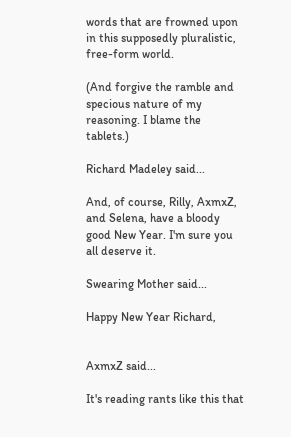words that are frowned upon in this supposedly pluralistic, free-form world.

(And forgive the ramble and specious nature of my reasoning. I blame the tablets.)

Richard Madeley said...

And, of course, Rilly, AxmxZ, and Selena, have a bloody good New Year. I'm sure you all deserve it.

Swearing Mother said...

Happy New Year Richard,


AxmxZ said...

It's reading rants like this that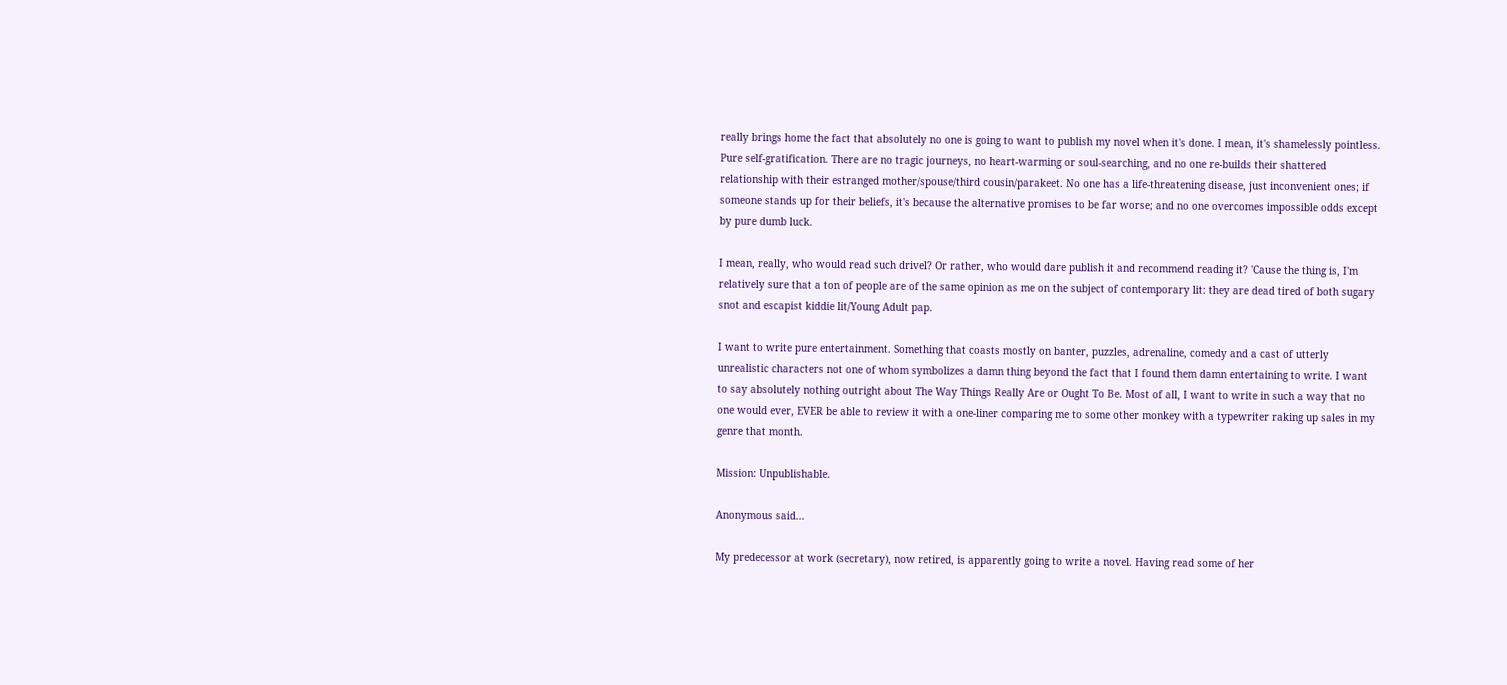really brings home the fact that absolutely no one is going to want to publish my novel when it's done. I mean, it's shamelessly pointless. Pure self-gratification. There are no tragic journeys, no heart-warming or soul-searching, and no one re-builds their shattered relationship with their estranged mother/spouse/third cousin/parakeet. No one has a life-threatening disease, just inconvenient ones; if someone stands up for their beliefs, it's because the alternative promises to be far worse; and no one overcomes impossible odds except by pure dumb luck.

I mean, really, who would read such drivel? Or rather, who would dare publish it and recommend reading it? 'Cause the thing is, I'm relatively sure that a ton of people are of the same opinion as me on the subject of contemporary lit: they are dead tired of both sugary snot and escapist kiddie lit/Young Adult pap.

I want to write pure entertainment. Something that coasts mostly on banter, puzzles, adrenaline, comedy and a cast of utterly unrealistic characters not one of whom symbolizes a damn thing beyond the fact that I found them damn entertaining to write. I want to say absolutely nothing outright about The Way Things Really Are or Ought To Be. Most of all, I want to write in such a way that no one would ever, EVER be able to review it with a one-liner comparing me to some other monkey with a typewriter raking up sales in my genre that month.

Mission: Unpublishable.

Anonymous said...

My predecessor at work (secretary), now retired, is apparently going to write a novel. Having read some of her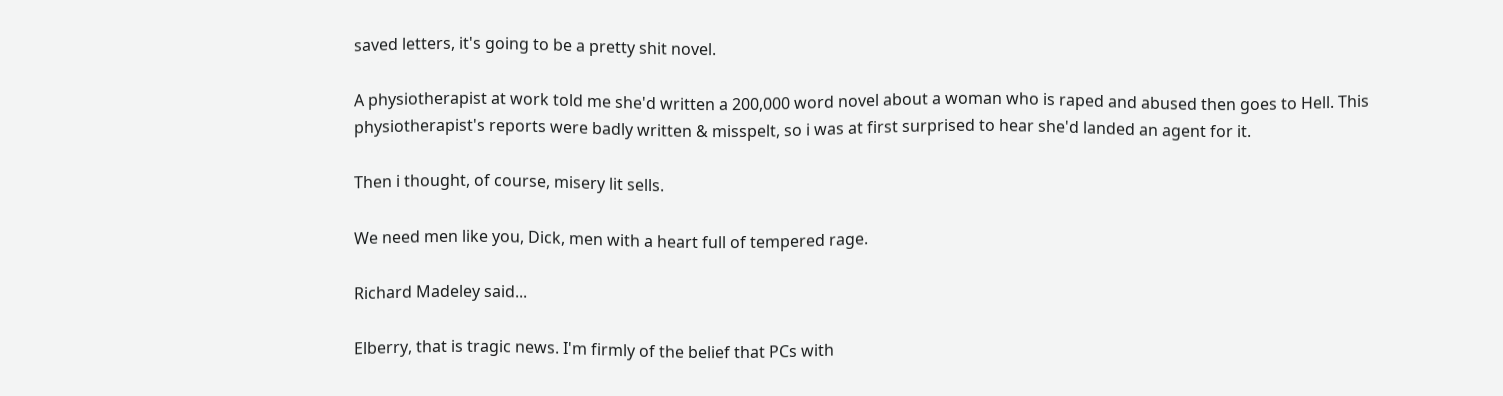saved letters, it's going to be a pretty shit novel.

A physiotherapist at work told me she'd written a 200,000 word novel about a woman who is raped and abused then goes to Hell. This physiotherapist's reports were badly written & misspelt, so i was at first surprised to hear she'd landed an agent for it.

Then i thought, of course, misery lit sells.

We need men like you, Dick, men with a heart full of tempered rage.

Richard Madeley said...

Elberry, that is tragic news. I'm firmly of the belief that PCs with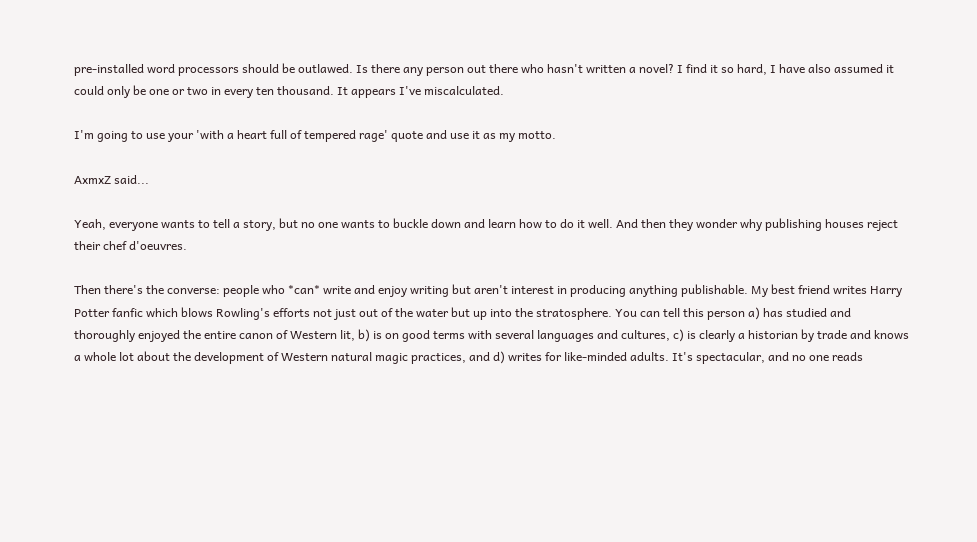pre-installed word processors should be outlawed. Is there any person out there who hasn't written a novel? I find it so hard, I have also assumed it could only be one or two in every ten thousand. It appears I've miscalculated.

I'm going to use your 'with a heart full of tempered rage' quote and use it as my motto.

AxmxZ said...

Yeah, everyone wants to tell a story, but no one wants to buckle down and learn how to do it well. And then they wonder why publishing houses reject their chef d'oeuvres.

Then there's the converse: people who *can* write and enjoy writing but aren't interest in producing anything publishable. My best friend writes Harry Potter fanfic which blows Rowling's efforts not just out of the water but up into the stratosphere. You can tell this person a) has studied and thoroughly enjoyed the entire canon of Western lit, b) is on good terms with several languages and cultures, c) is clearly a historian by trade and knows a whole lot about the development of Western natural magic practices, and d) writes for like-minded adults. It's spectacular, and no one reads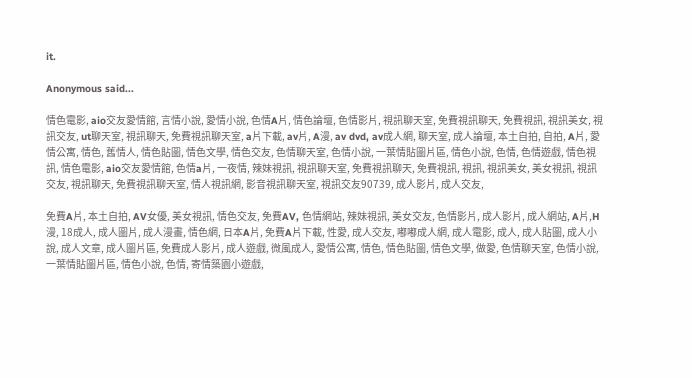it.

Anonymous said...

情色電影, aio交友愛情館, 言情小說, 愛情小說, 色情A片, 情色論壇, 色情影片, 視訊聊天室, 免費視訊聊天, 免費視訊, 視訊美女, 視訊交友, ut聊天室, 視訊聊天, 免費視訊聊天室, a片下載, av片, A漫, av dvd, av成人網, 聊天室, 成人論壇, 本土自拍, 自拍, A片, 愛情公寓, 情色, 舊情人, 情色貼圖, 情色文學, 情色交友, 色情聊天室, 色情小說, 一葉情貼圖片區, 情色小說, 色情, 色情遊戲, 情色視訊, 情色電影, aio交友愛情館, 色情a片, 一夜情, 辣妹視訊, 視訊聊天室, 免費視訊聊天, 免費視訊, 視訊, 視訊美女, 美女視訊, 視訊交友, 視訊聊天, 免費視訊聊天室, 情人視訊網, 影音視訊聊天室, 視訊交友90739, 成人影片, 成人交友,

免費A片, 本土自拍, AV女優, 美女視訊, 情色交友, 免費AV, 色情網站, 辣妹視訊, 美女交友, 色情影片, 成人影片, 成人網站, A片,H漫, 18成人, 成人圖片, 成人漫畫, 情色網, 日本A片, 免費A片下載, 性愛, 成人交友, 嘟嘟成人網, 成人電影, 成人, 成人貼圖, 成人小說, 成人文章, 成人圖片區, 免費成人影片, 成人遊戲, 微風成人, 愛情公寓, 情色, 情色貼圖, 情色文學, 做愛, 色情聊天室, 色情小說, 一葉情貼圖片區, 情色小說, 色情, 寄情築園小遊戲,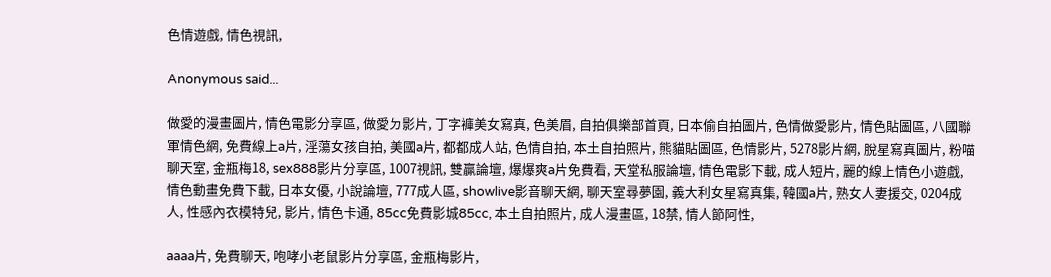色情遊戲, 情色視訊,

Anonymous said...

做愛的漫畫圖片, 情色電影分享區, 做愛ㄉ影片, 丁字褲美女寫真, 色美眉, 自拍俱樂部首頁, 日本偷自拍圖片, 色情做愛影片, 情色貼圖區, 八國聯軍情色網, 免費線上a片, 淫蕩女孩自拍, 美國a片, 都都成人站, 色情自拍, 本土自拍照片, 熊貓貼圖區, 色情影片, 5278影片網, 脫星寫真圖片, 粉喵聊天室, 金瓶梅18, sex888影片分享區, 1007視訊, 雙贏論壇, 爆爆爽a片免費看, 天堂私服論壇, 情色電影下載, 成人短片, 麗的線上情色小遊戲, 情色動畫免費下載, 日本女優, 小說論壇, 777成人區, showlive影音聊天網, 聊天室尋夢園, 義大利女星寫真集, 韓國a片, 熟女人妻援交, 0204成人, 性感內衣模特兒, 影片, 情色卡通, 85cc免費影城85cc, 本土自拍照片, 成人漫畫區, 18禁, 情人節阿性,

aaaa片, 免費聊天, 咆哮小老鼠影片分享區, 金瓶梅影片,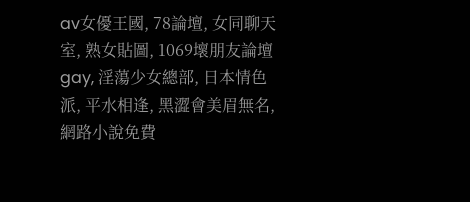av女優王國, 78論壇, 女同聊天室, 熟女貼圖, 1069壞朋友論壇gay, 淫蕩少女總部, 日本情色派, 平水相逢, 黑澀會美眉無名, 網路小說免費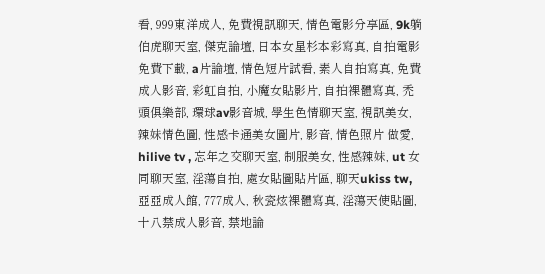看, 999東洋成人, 免費視訊聊天, 情色電影分享區, 9k躺伯虎聊天室, 傑克論壇, 日本女星杉本彩寫真, 自拍電影免費下載, a片論壇, 情色短片試看, 素人自拍寫真, 免費成人影音, 彩虹自拍, 小魔女貼影片, 自拍裸體寫真, 禿頭俱樂部, 環球av影音城, 學生色情聊天室, 視訊美女, 辣妹情色圖, 性感卡通美女圖片, 影音, 情色照片 做愛, hilive tv , 忘年之交聊天室, 制服美女, 性感辣妹, ut 女同聊天室, 淫蕩自拍, 處女貼圖貼片區, 聊天ukiss tw, 亞亞成人館, 777成人, 秋瓷炫裸體寫真, 淫蕩天使貼圖, 十八禁成人影音, 禁地論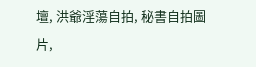壇, 洪爺淫蕩自拍, 秘書自拍圖片,